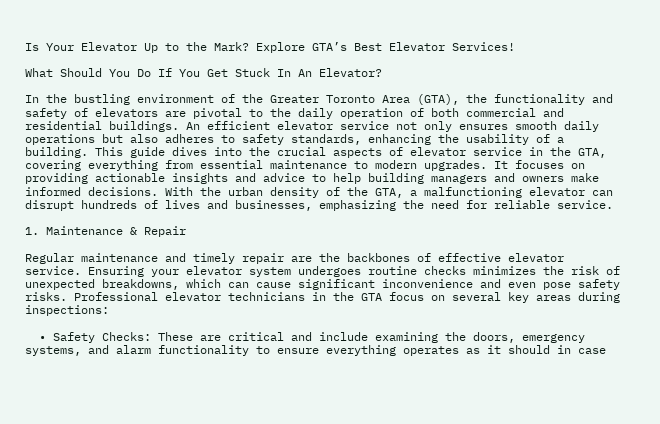Is Your Elevator Up to the Mark? Explore GTA’s Best Elevator Services!

What Should You Do If You Get Stuck In An Elevator?

In the bustling environment of the Greater Toronto Area (GTA), the functionality and safety of elevators are pivotal to the daily operation of both commercial and residential buildings. An efficient elevator service not only ensures smooth daily operations but also adheres to safety standards, enhancing the usability of a building. This guide dives into the crucial aspects of elevator service in the GTA, covering everything from essential maintenance to modern upgrades. It focuses on providing actionable insights and advice to help building managers and owners make informed decisions. With the urban density of the GTA, a malfunctioning elevator can disrupt hundreds of lives and businesses, emphasizing the need for reliable service.

1. Maintenance & Repair

Regular maintenance and timely repair are the backbones of effective elevator service. Ensuring your elevator system undergoes routine checks minimizes the risk of unexpected breakdowns, which can cause significant inconvenience and even pose safety risks. Professional elevator technicians in the GTA focus on several key areas during inspections:

  • Safety Checks: These are critical and include examining the doors, emergency systems, and alarm functionality to ensure everything operates as it should in case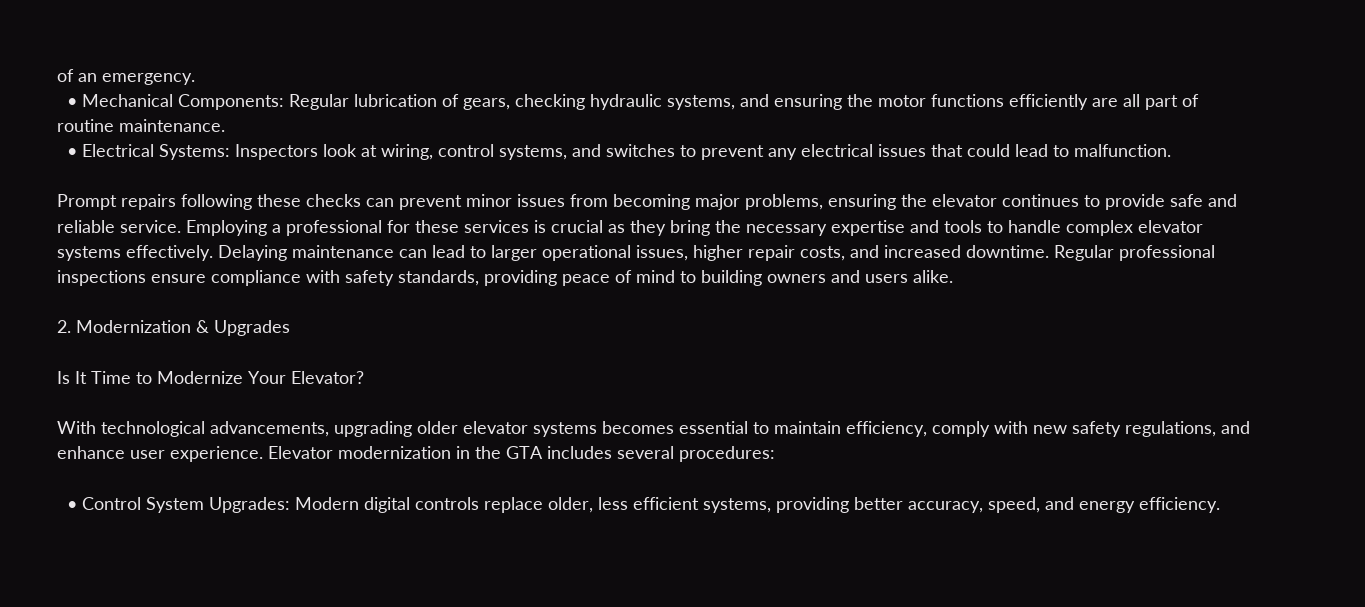of an emergency.
  • Mechanical Components: Regular lubrication of gears, checking hydraulic systems, and ensuring the motor functions efficiently are all part of routine maintenance.
  • Electrical Systems: Inspectors look at wiring, control systems, and switches to prevent any electrical issues that could lead to malfunction.

Prompt repairs following these checks can prevent minor issues from becoming major problems, ensuring the elevator continues to provide safe and reliable service. Employing a professional for these services is crucial as they bring the necessary expertise and tools to handle complex elevator systems effectively. Delaying maintenance can lead to larger operational issues, higher repair costs, and increased downtime. Regular professional inspections ensure compliance with safety standards, providing peace of mind to building owners and users alike.

2. Modernization & Upgrades

Is It Time to Modernize Your Elevator?

With technological advancements, upgrading older elevator systems becomes essential to maintain efficiency, comply with new safety regulations, and enhance user experience. Elevator modernization in the GTA includes several procedures:

  • Control System Upgrades: Modern digital controls replace older, less efficient systems, providing better accuracy, speed, and energy efficiency.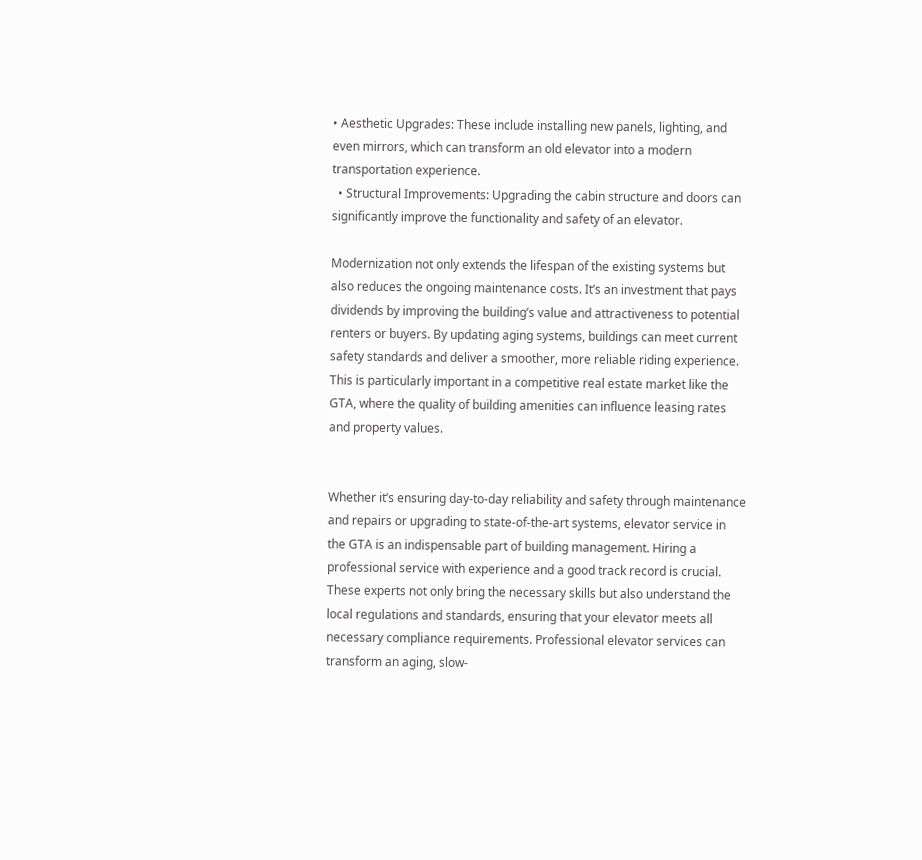• Aesthetic Upgrades: These include installing new panels, lighting, and even mirrors, which can transform an old elevator into a modern transportation experience.
  • Structural Improvements: Upgrading the cabin structure and doors can significantly improve the functionality and safety of an elevator.

Modernization not only extends the lifespan of the existing systems but also reduces the ongoing maintenance costs. It’s an investment that pays dividends by improving the building’s value and attractiveness to potential renters or buyers. By updating aging systems, buildings can meet current safety standards and deliver a smoother, more reliable riding experience. This is particularly important in a competitive real estate market like the GTA, where the quality of building amenities can influence leasing rates and property values.


Whether it’s ensuring day-to-day reliability and safety through maintenance and repairs or upgrading to state-of-the-art systems, elevator service in the GTA is an indispensable part of building management. Hiring a professional service with experience and a good track record is crucial. These experts not only bring the necessary skills but also understand the local regulations and standards, ensuring that your elevator meets all necessary compliance requirements. Professional elevator services can transform an aging, slow-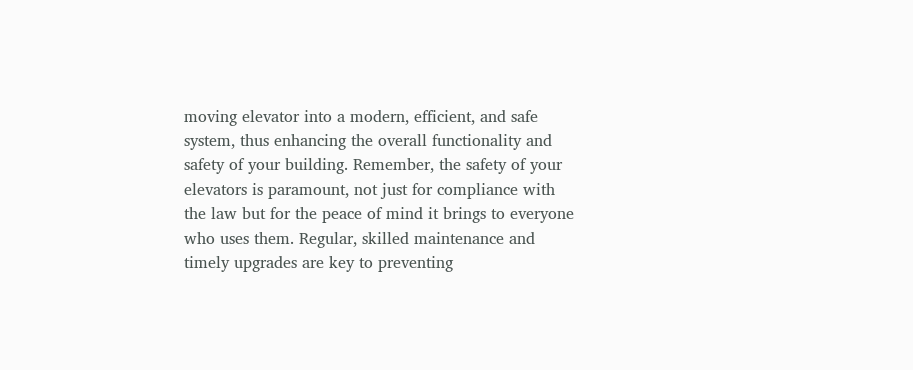moving elevator into a modern, efficient, and safe system, thus enhancing the overall functionality and safety of your building. Remember, the safety of your elevators is paramount, not just for compliance with the law but for the peace of mind it brings to everyone who uses them. Regular, skilled maintenance and timely upgrades are key to preventing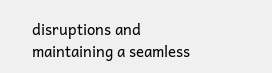disruptions and maintaining a seamless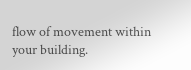flow of movement within your building.